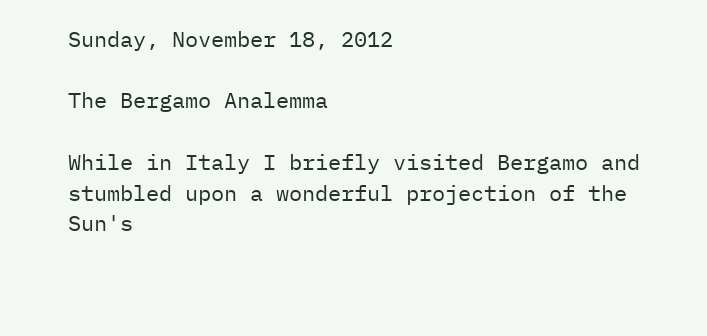Sunday, November 18, 2012

The Bergamo Analemma

While in Italy I briefly visited Bergamo and stumbled upon a wonderful projection of the Sun's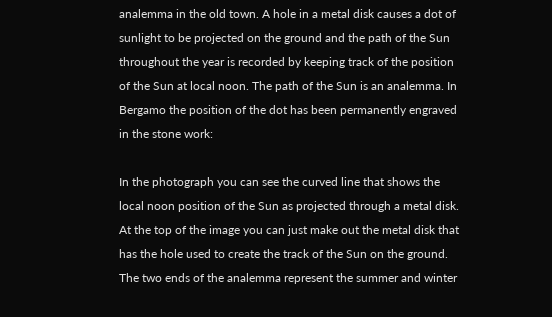analemma in the old town. A hole in a metal disk causes a dot of sunlight to be projected on the ground and the path of the Sun throughout the year is recorded by keeping track of the position of the Sun at local noon. The path of the Sun is an analemma. In Bergamo the position of the dot has been permanently engraved in the stone work:

In the photograph you can see the curved line that shows the local noon position of the Sun as projected through a metal disk. At the top of the image you can just make out the metal disk that has the hole used to create the track of the Sun on the ground. The two ends of the analemma represent the summer and winter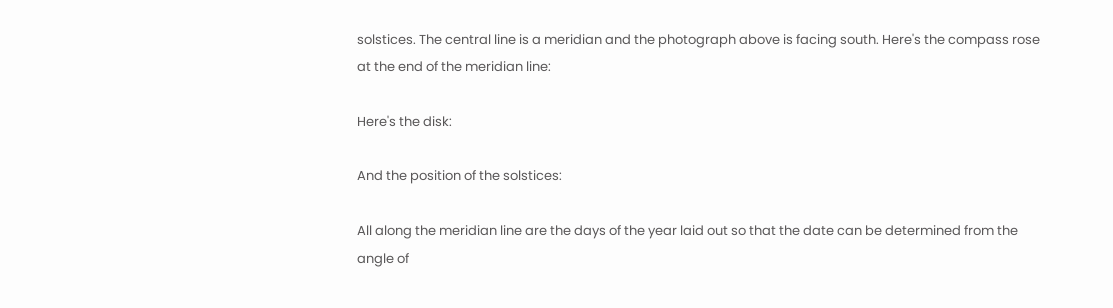solstices. The central line is a meridian and the photograph above is facing south. Here's the compass rose at the end of the meridian line:

Here's the disk:

And the position of the solstices:

All along the meridian line are the days of the year laid out so that the date can be determined from the angle of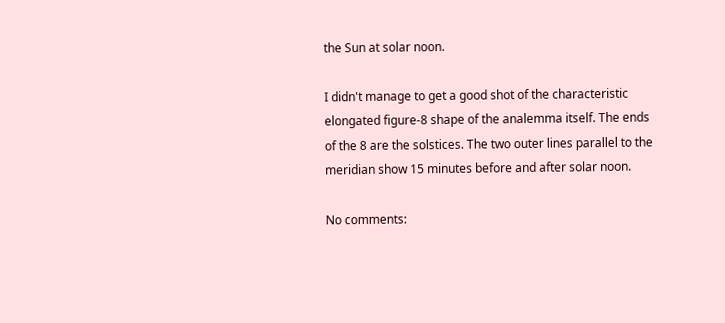the Sun at solar noon.

I didn't manage to get a good shot of the characteristic elongated figure-8 shape of the analemma itself. The ends of the 8 are the solstices. The two outer lines parallel to the meridian show 15 minutes before and after solar noon.

No comments: